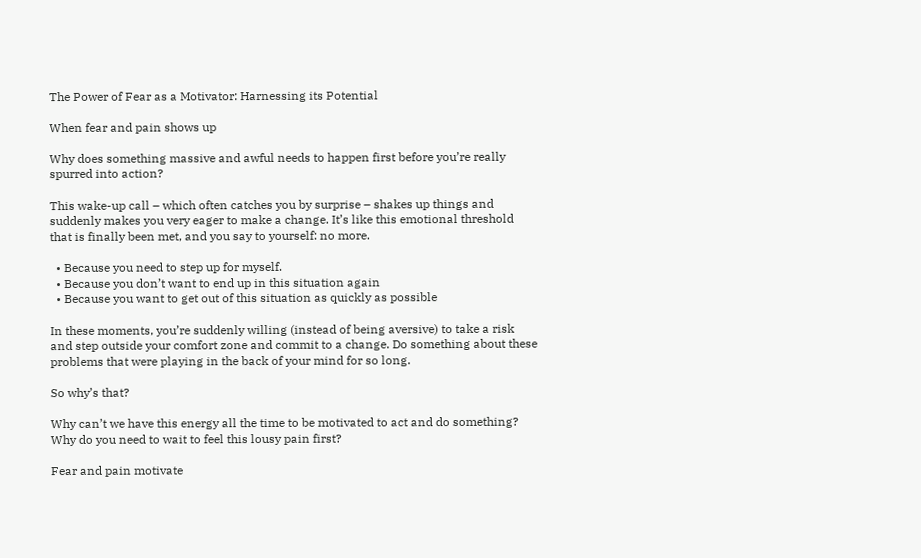The Power of Fear as a Motivator: Harnessing its Potential

When fear and pain shows up

Why does something massive and awful needs to happen first before you’re really spurred into action?

This wake-up call – which often catches you by surprise – shakes up things and suddenly makes you very eager to make a change. It’s like this emotional threshold that is finally been met, and you say to yourself: no more.

  • Because you need to step up for myself.
  • Because you don’t want to end up in this situation again
  • Because you want to get out of this situation as quickly as possible

In these moments, you’re suddenly willing (instead of being aversive) to take a risk and step outside your comfort zone and commit to a change. Do something about these problems that were playing in the back of your mind for so long.

So why’s that?

Why can’t we have this energy all the time to be motivated to act and do something? Why do you need to wait to feel this lousy pain first?

Fear and pain motivate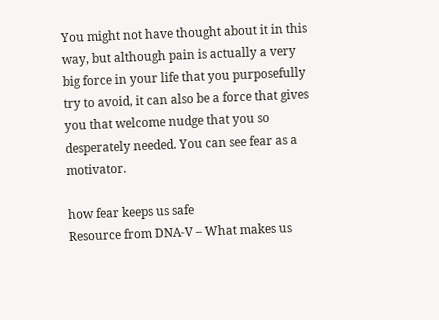You might not have thought about it in this way, but although pain is actually a very big force in your life that you purposefully try to avoid, it can also be a force that gives you that welcome nudge that you so desperately needed. You can see fear as a motivator.

how fear keeps us safe
Resource from DNA-V – What makes us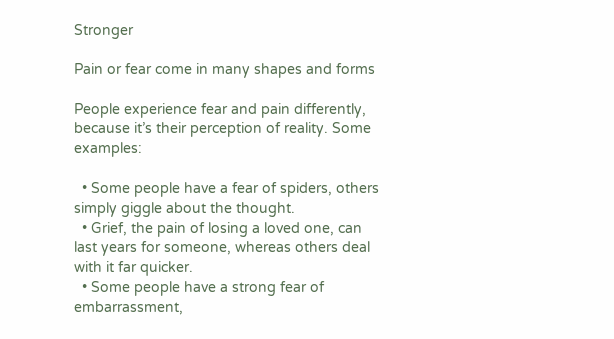Stronger

Pain or fear come in many shapes and forms

People experience fear and pain differently, because it’s their perception of reality. Some examples:

  • Some people have a fear of spiders, others simply giggle about the thought.
  • Grief, the pain of losing a loved one, can last years for someone, whereas others deal with it far quicker.
  • Some people have a strong fear of embarrassment,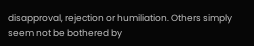disapproval, rejection or humiliation. Others simply seem not be bothered by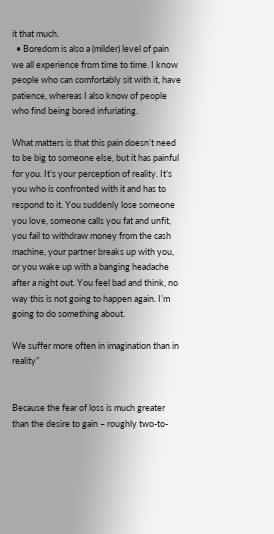it that much.
  • Boredom is also a (milder) level of pain we all experience from time to time. I know people who can comfortably sit with it, have patience, whereas I also know of people who find being bored infuriating.

What matters is that this pain doesn’t need to be big to someone else, but it has painful for you. It’s your perception of reality. It’s you who is confronted with it and has to respond to it. You suddenly lose someone you love, someone calls you fat and unfit, you fail to withdraw money from the cash machine, your partner breaks up with you, or you wake up with a banging headache after a night out. You feel bad and think, no way this is not going to happen again. I’m going to do something about.

We suffer more often in imagination than in reality”


Because the fear of loss is much greater than the desire to gain – roughly two-to-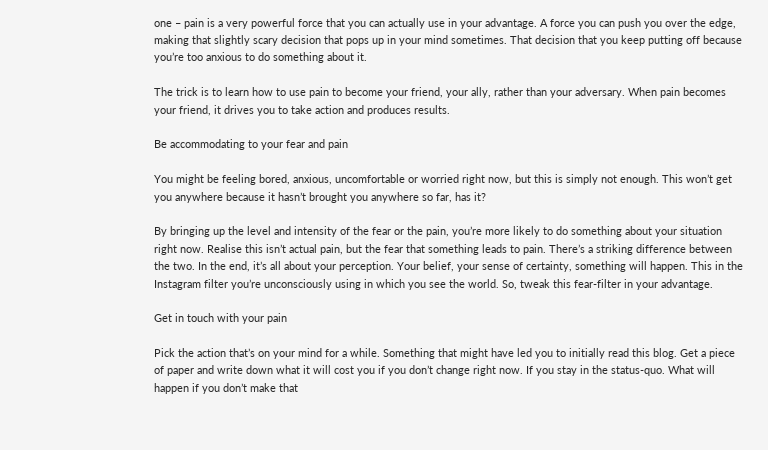one – pain is a very powerful force that you can actually use in your advantage. A force you can push you over the edge, making that slightly scary decision that pops up in your mind sometimes. That decision that you keep putting off because you’re too anxious to do something about it.

The trick is to learn how to use pain to become your friend, your ally, rather than your adversary. When pain becomes your friend, it drives you to take action and produces results.

Be accommodating to your fear and pain

You might be feeling bored, anxious, uncomfortable or worried right now, but this is simply not enough. This won’t get you anywhere because it hasn’t brought you anywhere so far, has it?

By bringing up the level and intensity of the fear or the pain, you’re more likely to do something about your situation right now. Realise this isn’t actual pain, but the fear that something leads to pain. There’s a striking difference between the two. In the end, it’s all about your perception. Your belief, your sense of certainty, something will happen. This in the Instagram filter you’re unconsciously using in which you see the world. So, tweak this fear-filter in your advantage.

Get in touch with your pain

Pick the action that’s on your mind for a while. Something that might have led you to initially read this blog. Get a piece of paper and write down what it will cost you if you don’t change right now. If you stay in the status-quo. What will happen if you don’t make that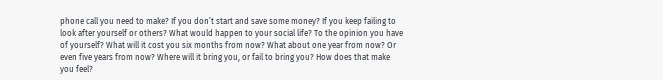phone call you need to make? If you don’t start and save some money? If you keep failing to look after yourself or others? What would happen to your social life? To the opinion you have of yourself? What will it cost you six months from now? What about one year from now? Or even five years from now? Where will it bring you, or fail to bring you? How does that make you feel?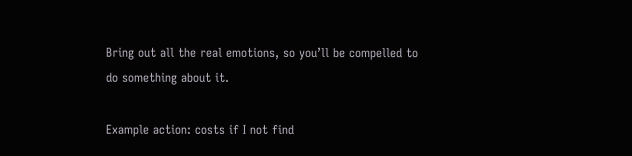Bring out all the real emotions, so you’ll be compelled to do something about it.

Example action: costs if I not find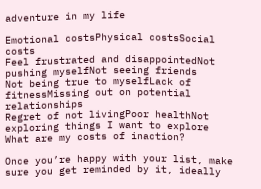adventure in my life

Emotional costsPhysical costsSocial costs
Feel frustrated and disappointedNot pushing myselfNot seeing friends
Not being true to myselfLack of fitnessMissing out on potential relationships
Regret of not livingPoor healthNot exploring things I want to explore
What are my costs of inaction?

Once you’re happy with your list, make sure you get reminded by it, ideally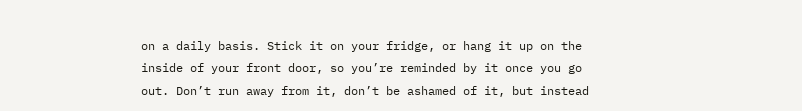on a daily basis. Stick it on your fridge, or hang it up on the inside of your front door, so you’re reminded by it once you go out. Don’t run away from it, don’t be ashamed of it, but instead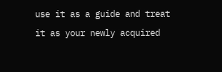use it as a guide and treat it as your newly acquired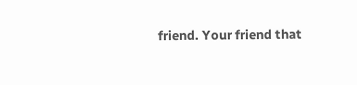friend. Your friend that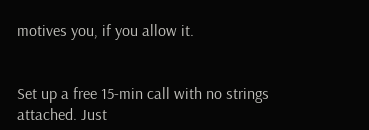motives you, if you allow it.


Set up a free 15-min call with no strings attached. Just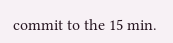commit to the 15 min.